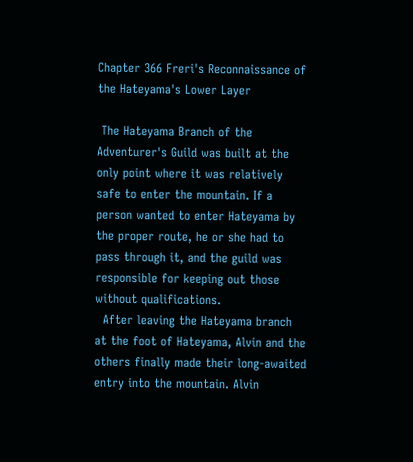Chapter 366 Freri's Reconnaissance of the Hateyama's Lower Layer

 The Hateyama Branch of the Adventurer's Guild was built at the only point where it was relatively safe to enter the mountain. If a person wanted to enter Hateyama by the proper route, he or she had to pass through it, and the guild was responsible for keeping out those without qualifications.
  After leaving the Hateyama branch at the foot of Hateyama, Alvin and the others finally made their long-awaited entry into the mountain. Alvin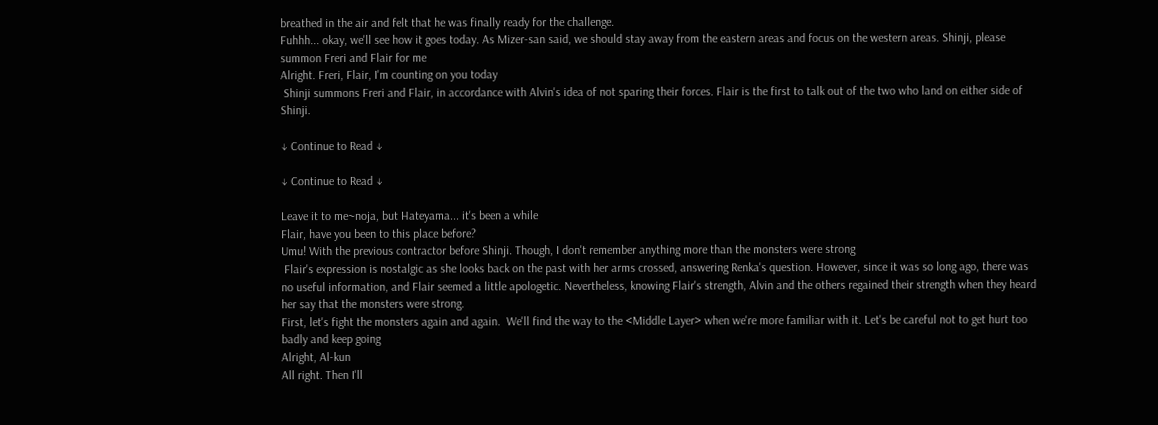breathed in the air and felt that he was finally ready for the challenge.
Fuhhh... okay, we'll see how it goes today. As Mizer-san said, we should stay away from the eastern areas and focus on the western areas. Shinji, please summon Freri and Flair for me
Alright. Freri, Flair, I'm counting on you today
 Shinji summons Freri and Flair, in accordance with Alvin's idea of not sparing their forces. Flair is the first to talk out of the two who land on either side of Shinji.

↓ Continue to Read ↓

↓ Continue to Read ↓

Leave it to me~noja, but Hateyama... it's been a while
Flair, have you been to this place before?
Umu! With the previous contractor before Shinji. Though, I don't remember anything more than the monsters were strong
 Flair's expression is nostalgic as she looks back on the past with her arms crossed, answering Renka's question. However, since it was so long ago, there was no useful information, and Flair seemed a little apologetic. Nevertheless, knowing Flair's strength, Alvin and the others regained their strength when they heard her say that the monsters were strong.
First, let's fight the monsters again and again.  We'll find the way to the <Middle Layer> when we're more familiar with it. Let's be careful not to get hurt too badly and keep going
Alright, Al-kun
All right. Then I'll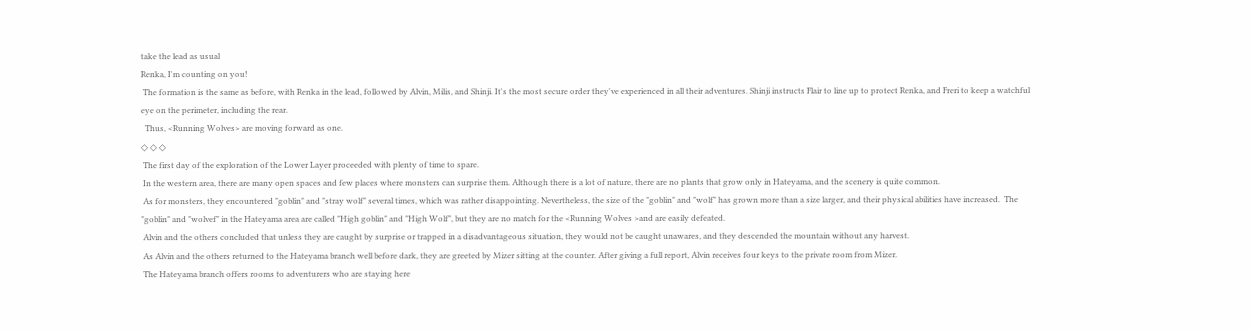take the lead as usual
Renka, I'm counting on you!
 The formation is the same as before, with Renka in the lead, followed by Alvin, Milis, and Shinji. It's the most secure order they've experienced in all their adventures. Shinji instructs Flair to line up to protect Renka, and Freri to keep a watchful eye on the perimeter, including the rear.
  Thus, <Running Wolves> are moving forward as one.
◇ ◇ ◇
 The first day of the exploration of the Lower Layer proceeded with plenty of time to spare.
 In the western area, there are many open spaces and few places where monsters can surprise them. Although there is a lot of nature, there are no plants that grow only in Hateyama, and the scenery is quite common.
 As for monsters, they encountered "goblin" and "stray wolf" several times, which was rather disappointing. Nevertheless, the size of the "goblin" and "wolf" has grown more than a size larger, and their physical abilities have increased.  The "goblin" and "wolvef" in the Hateyama area are called "High goblin" and "High Wolf", but they are no match for the <Running Wolves >and are easily defeated.
 Alvin and the others concluded that unless they are caught by surprise or trapped in a disadvantageous situation, they would not be caught unawares, and they descended the mountain without any harvest.
 As Alvin and the others returned to the Hateyama branch well before dark, they are greeted by Mizer sitting at the counter. After giving a full report, Alvin receives four keys to the private room from Mizer.
 The Hateyama branch offers rooms to adventurers who are staying here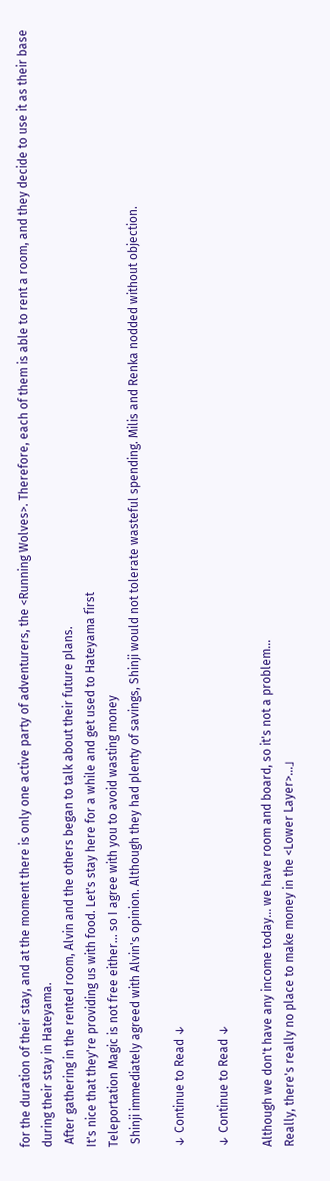for the duration of their stay, and at the moment there is only one active party of adventurers, the <Running Wolves>. Therefore, each of them is able to rent a room, and they decide to use it as their base during their stay in Hateyama.
 After gathering in the rented room, Alvin and the others began to talk about their future plans.
It's nice that they're providing us with food. Let's stay here for a while and get used to Hateyama first
Teleportation Magic is not free either... so I agree with you to avoid wasting money
 Shinji immediately agreed with Alvin's opinion. Although they had plenty of savings, Shinji would not tolerate wasteful spending. Milis and Renka nodded without objection.

↓ Continue to Read ↓

↓ Continue to Read ↓

Although we don't have any income today... we have room and board, so it's not a problem...
Really, there's really no place to make money in the <Lower Layer>...」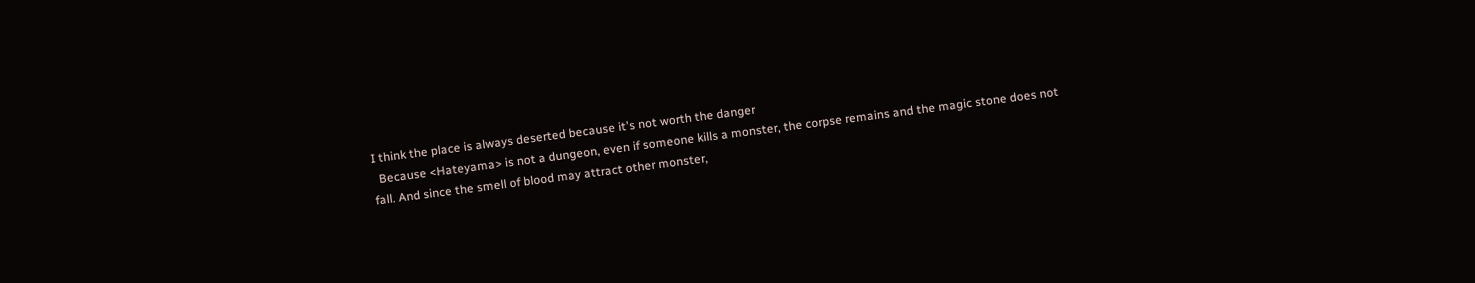I think the place is always deserted because it's not worth the danger
  Because <Hateyama> is not a dungeon, even if someone kills a monster, the corpse remains and the magic stone does not fall. And since the smell of blood may attract other monster,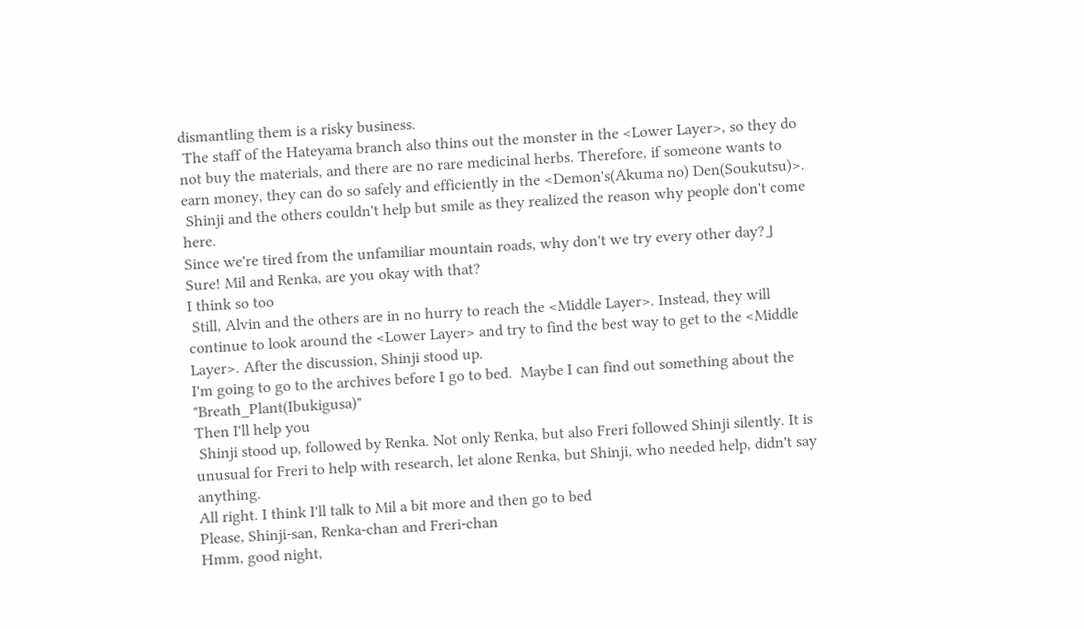dismantling them is a risky business.
 The staff of the Hateyama branch also thins out the monster in the <Lower Layer>, so they do not buy the materials, and there are no rare medicinal herbs. Therefore, if someone wants to earn money, they can do so safely and efficiently in the <Demon's(Akuma no) Den(Soukutsu)>.
 Shinji and the others couldn't help but smile as they realized the reason why people don't come here.
Since we're tired from the unfamiliar mountain roads, why don't we try every other day?」
Sure! Mil and Renka, are you okay with that?
I think so too
 Still, Alvin and the others are in no hurry to reach the <Middle Layer>. Instead, they will continue to look around the <Lower Layer> and try to find the best way to get to the <Middle Layer>. After the discussion, Shinji stood up.
I'm going to go to the archives before I go to bed.  Maybe I can find out something about the "Breath_Plant(Ibukigusa)"
Then I'll help you
 Shinji stood up, followed by Renka. Not only Renka, but also Freri followed Shinji silently. It is unusual for Freri to help with research, let alone Renka, but Shinji, who needed help, didn't say anything.
All right. I think I'll talk to Mil a bit more and then go to bed
Please, Shinji-san, Renka-chan and Freri-chan
Hmm, good night,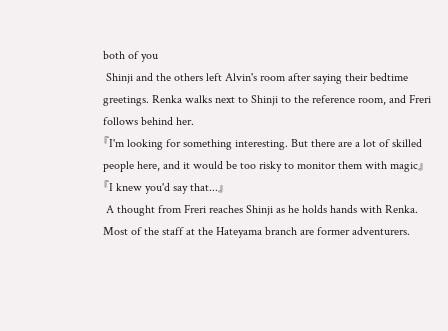both of you
 Shinji and the others left Alvin's room after saying their bedtime greetings. Renka walks next to Shinji to the reference room, and Freri follows behind her.
『I'm looking for something interesting. But there are a lot of skilled people here, and it would be too risky to monitor them with magic』
『I knew you'd say that...』
 A thought from Freri reaches Shinji as he holds hands with Renka. Most of the staff at the Hateyama branch are former adventurers.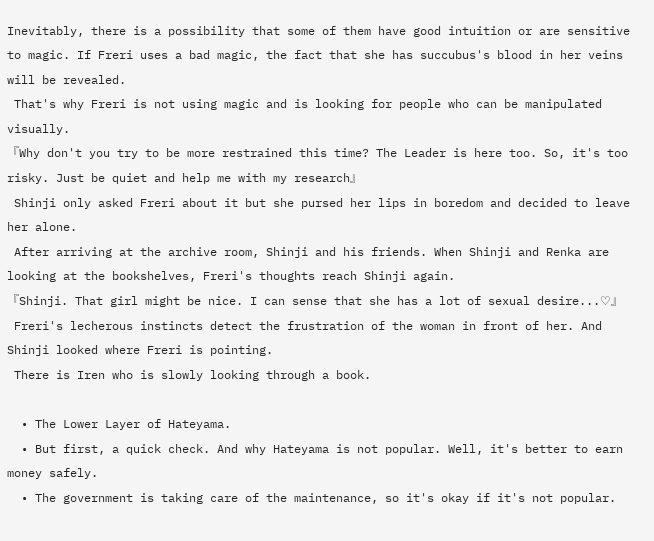Inevitably, there is a possibility that some of them have good intuition or are sensitive to magic. If Freri uses a bad magic, the fact that she has succubus's blood in her veins will be revealed.
 That's why Freri is not using magic and is looking for people who can be manipulated visually.
『Why don't you try to be more restrained this time? The Leader is here too. So, it's too risky. Just be quiet and help me with my research』
 Shinji only asked Freri about it but she pursed her lips in boredom and decided to leave her alone.
 After arriving at the archive room, Shinji and his friends. When Shinji and Renka are looking at the bookshelves, Freri's thoughts reach Shinji again.
『Shinji. That girl might be nice. I can sense that she has a lot of sexual desire...♡』
 Freri's lecherous instincts detect the frustration of the woman in front of her. And Shinji looked where Freri is pointing.
 There is Iren who is slowly looking through a book.

  • The Lower Layer of Hateyama.
  • But first, a quick check. And why Hateyama is not popular. Well, it's better to earn money safely.
  • The government is taking care of the maintenance, so it's okay if it's not popular.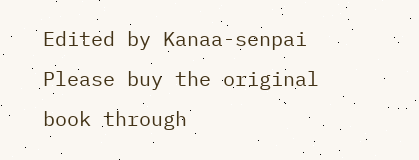Edited by Kanaa-senpai
Please buy the original book through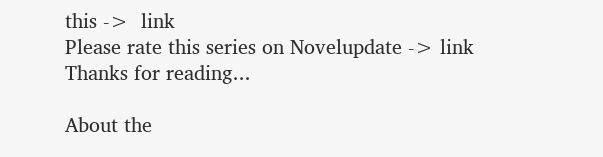this ->  link
Please rate this series on Novelupdate -> link
Thanks for reading...

About the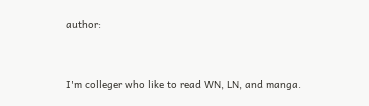author:


I'm colleger who like to read WN, LN, and manga.